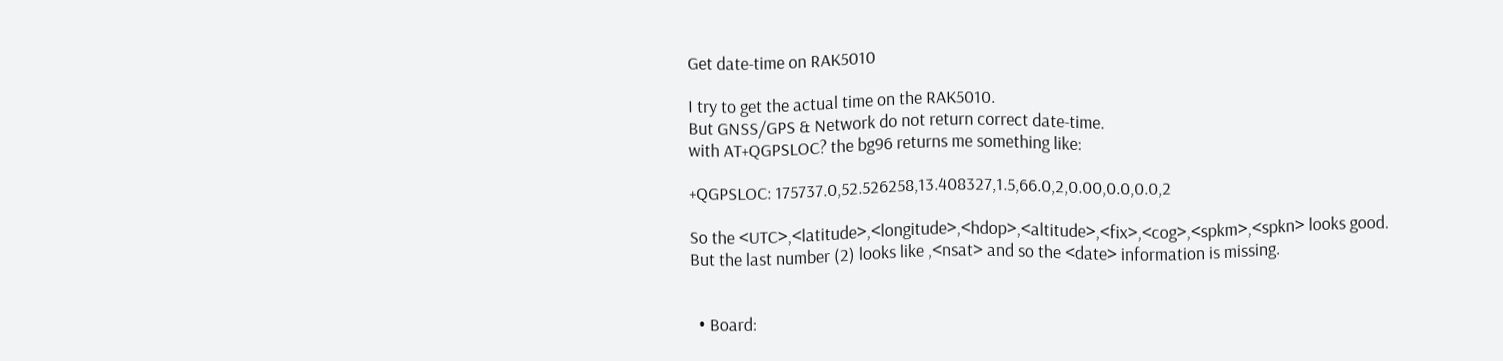Get date-time on RAK5010

I try to get the actual time on the RAK5010.
But GNSS/GPS & Network do not return correct date-time.
with AT+QGPSLOC? the bg96 returns me something like:

+QGPSLOC: 175737.0,52.526258,13.408327,1.5,66.0,2,0.00,0.0,0.0,2

So the <UTC>,<latitude>,<longitude>,<hdop>,<altitude>,<fix>,<cog>,<spkm>,<spkn> looks good. But the last number (2) looks like ,<nsat> and so the <date> information is missing.


  • Board: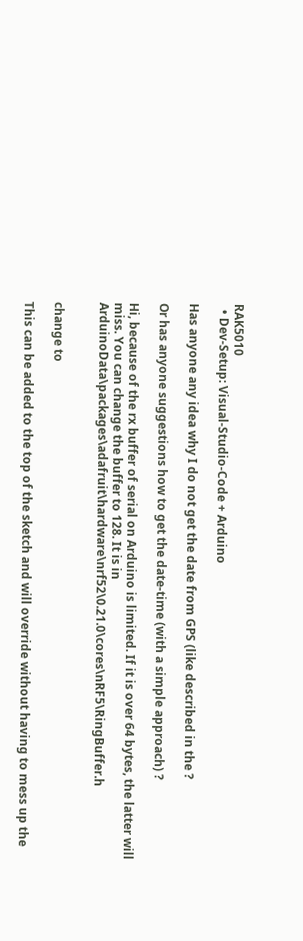RAK5010
  • Dev-Setup: Visual-Studio-Code + Arduino

Has anyone any idea why I do not get the date from GPS (like described in the ?

Or has anyone suggestions how to get the date-time (with a simple approach) ?

Hi, because of the rx buffer of serial on Arduino is limited. If it is over 64 bytes, the latter will miss. You can change the buffer to 128. It is in ArduinoData\packages\adafruit\hardware\nrf52\0.21.0\cores\nRF5\RingBuffer.h


change to

This can be added to the top of the sketch and will override without having to mess up the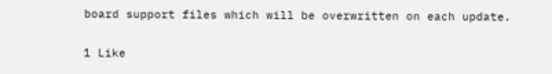board support files which will be overwritten on each update.

1 Like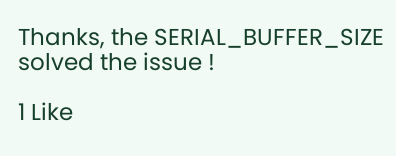Thanks, the SERIAL_BUFFER_SIZE solved the issue !

1 Like